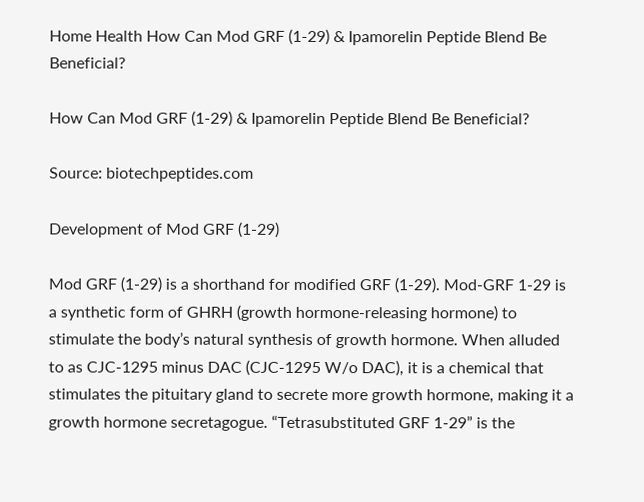Home Health How Can Mod GRF (1-29) & Ipamorelin Peptide Blend Be Beneficial?

How Can Mod GRF (1-29) & Ipamorelin Peptide Blend Be Beneficial?

Source: biotechpeptides.com

Development of Mod GRF (1-29)

Mod GRF (1-29) is a shorthand for modified GRF (1-29). Mod-GRF 1-29 is a synthetic form of GHRH (growth hormone-releasing hormone) to stimulate the body’s natural synthesis of growth hormone. When alluded to as CJC-1295 minus DAC (CJC-1295 W/o DAC), it is a chemical that stimulates the pituitary gland to secrete more growth hormone, making it a growth hormone secretagogue. “Tetrasubstituted GRF 1-29” is the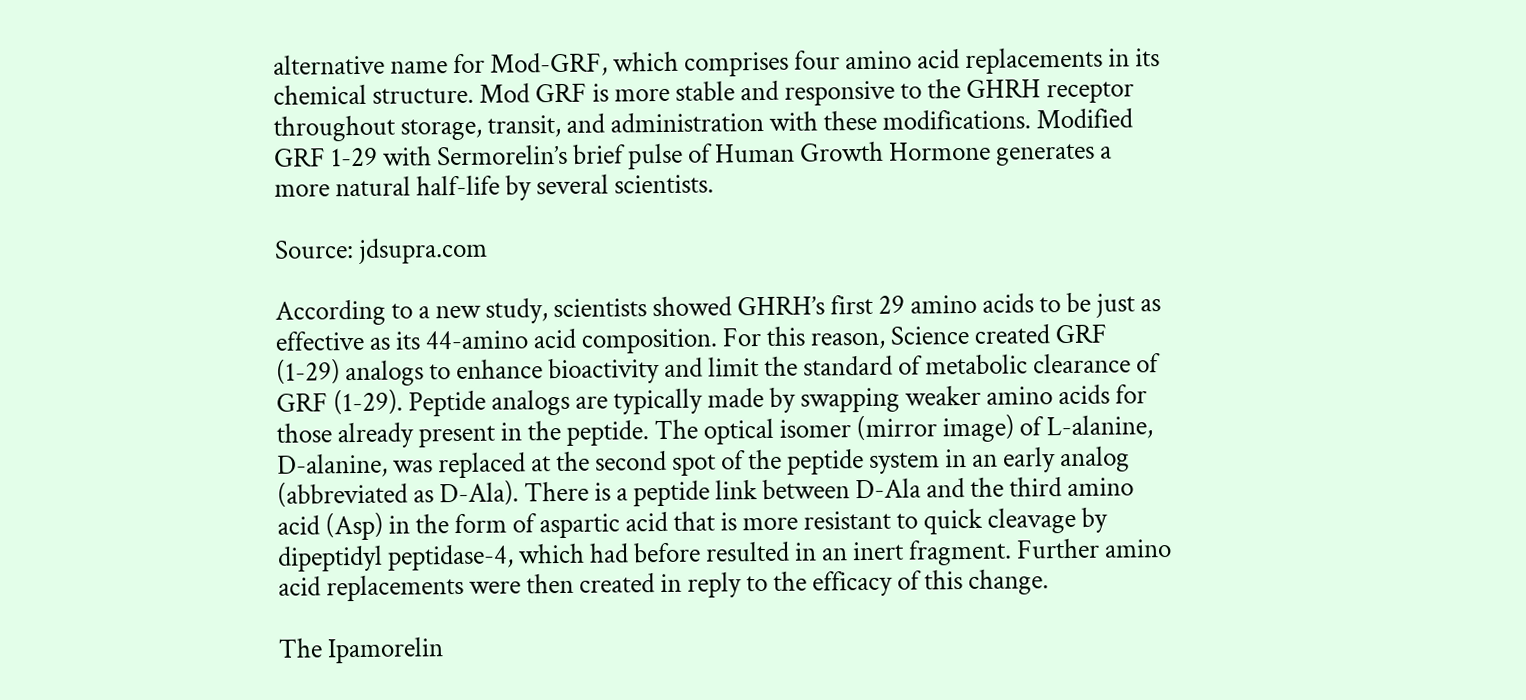alternative name for Mod-GRF, which comprises four amino acid replacements in its chemical structure. Mod GRF is more stable and responsive to the GHRH receptor throughout storage, transit, and administration with these modifications. Modified GRF 1-29 with Sermorelin’s brief pulse of Human Growth Hormone generates a more natural half-life by several scientists.

Source: jdsupra.com

According to a new study, scientists showed GHRH’s first 29 amino acids to be just as effective as its 44-amino acid composition. For this reason, Science created GRF (1-29) analogs to enhance bioactivity and limit the standard of metabolic clearance of GRF (1-29). Peptide analogs are typically made by swapping weaker amino acids for those already present in the peptide. The optical isomer (mirror image) of L-alanine, D-alanine, was replaced at the second spot of the peptide system in an early analog (abbreviated as D-Ala). There is a peptide link between D-Ala and the third amino acid (Asp) in the form of aspartic acid that is more resistant to quick cleavage by dipeptidyl peptidase-4, which had before resulted in an inert fragment. Further amino acid replacements were then created in reply to the efficacy of this change.

The Ipamorelin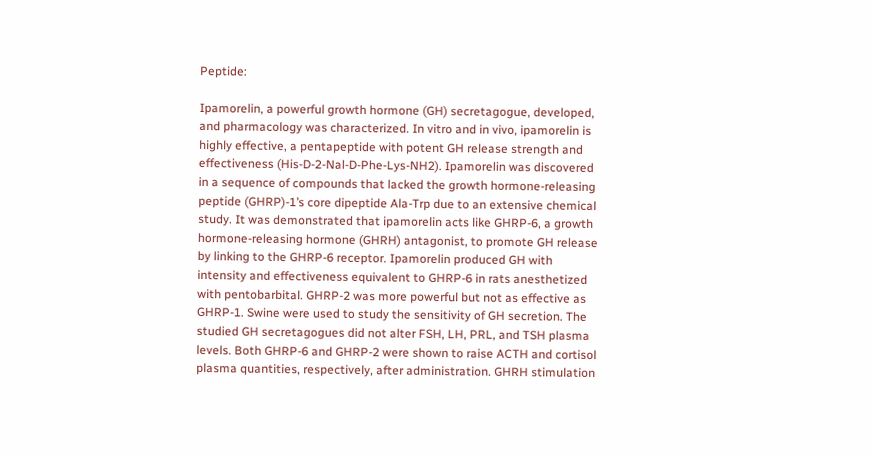Peptide:

Ipamorelin, a powerful growth hormone (GH) secretagogue, developed, and pharmacology was characterized. In vitro and in vivo, ipamorelin is highly effective, a pentapeptide with potent GH release strength and effectiveness (His-D-2-Nal-D-Phe-Lys-NH2). Ipamorelin was discovered in a sequence of compounds that lacked the growth hormone-releasing peptide (GHRP)-1’s core dipeptide Ala-Trp due to an extensive chemical study. It was demonstrated that ipamorelin acts like GHRP-6, a growth hormone-releasing hormone (GHRH) antagonist, to promote GH release by linking to the GHRP-6 receptor. Ipamorelin produced GH with intensity and effectiveness equivalent to GHRP-6 in rats anesthetized with pentobarbital. GHRP-2 was more powerful but not as effective as GHRP-1. Swine were used to study the sensitivity of GH secretion. The studied GH secretagogues did not alter FSH, LH, PRL, and TSH plasma levels. Both GHRP-6 and GHRP-2 were shown to raise ACTH and cortisol plasma quantities, respectively, after administration. GHRH stimulation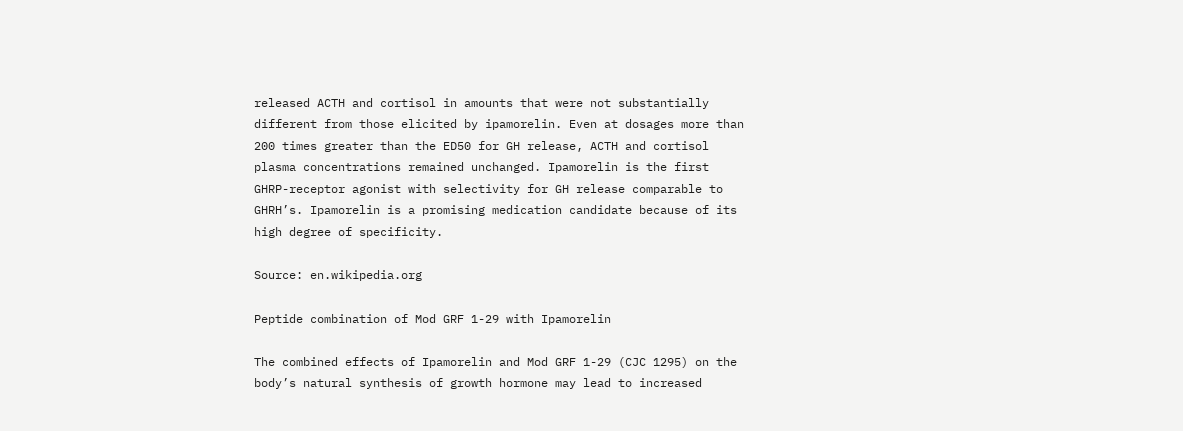released ACTH and cortisol in amounts that were not substantially different from those elicited by ipamorelin. Even at dosages more than 200 times greater than the ED50 for GH release, ACTH and cortisol plasma concentrations remained unchanged. Ipamorelin is the first GHRP-receptor agonist with selectivity for GH release comparable to GHRH’s. Ipamorelin is a promising medication candidate because of its high degree of specificity.

Source: en.wikipedia.org

Peptide combination of Mod GRF 1-29 with Ipamorelin

The combined effects of Ipamorelin and Mod GRF 1-29 (CJC 1295) on the body’s natural synthesis of growth hormone may lead to increased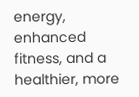energy, enhanced fitness, and a healthier, more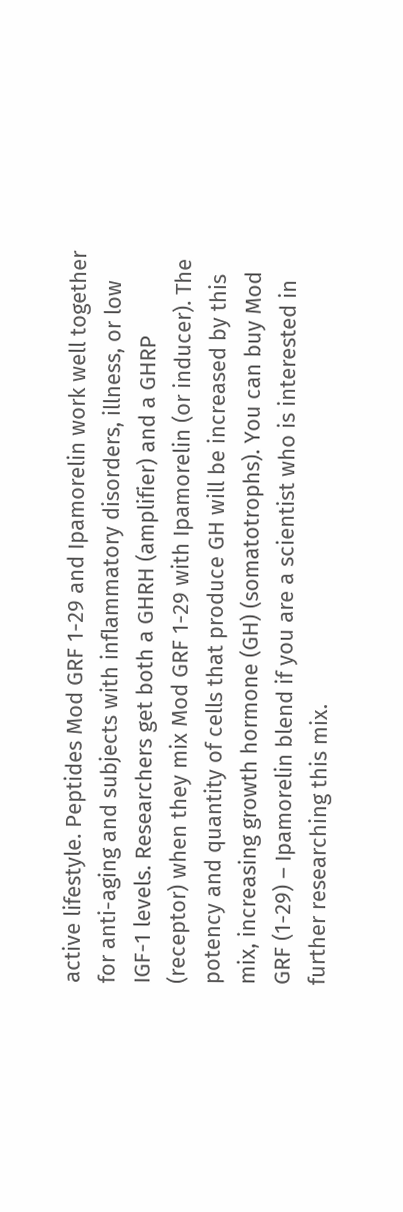active lifestyle. Peptides Mod GRF 1-29 and Ipamorelin work well together for anti-aging and subjects with inflammatory disorders, illness, or low IGF-1 levels. Researchers get both a GHRH (amplifier) and a GHRP (receptor) when they mix Mod GRF 1-29 with Ipamorelin (or inducer). The potency and quantity of cells that produce GH will be increased by this mix, increasing growth hormone (GH) (somatotrophs). You can buy Mod GRF (1-29) – Ipamorelin blend if you are a scientist who is interested in further researching this mix.